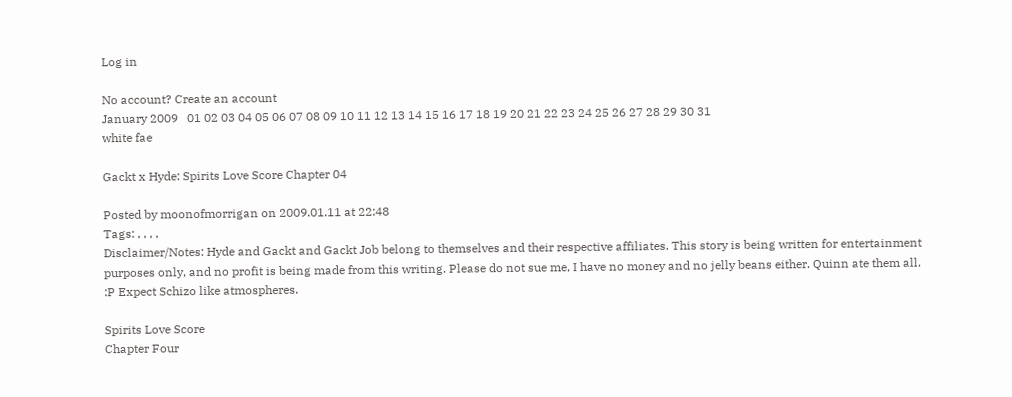Log in

No account? Create an account
January 2009   01 02 03 04 05 06 07 08 09 10 11 12 13 14 15 16 17 18 19 20 21 22 23 24 25 26 27 28 29 30 31
white fae

Gackt x Hyde: Spirits Love Score Chapter 04

Posted by moonofmorrigan on 2009.01.11 at 22:48
Tags: , , , ,
Disclaimer/Notes: Hyde and Gackt and Gackt Job belong to themselves and their respective affiliates. This story is being written for entertainment purposes only, and no profit is being made from this writing. Please do not sue me, I have no money and no jelly beans either. Quinn ate them all. :P Expect Schizo like atmospheres.

Spirits Love Score
Chapter Four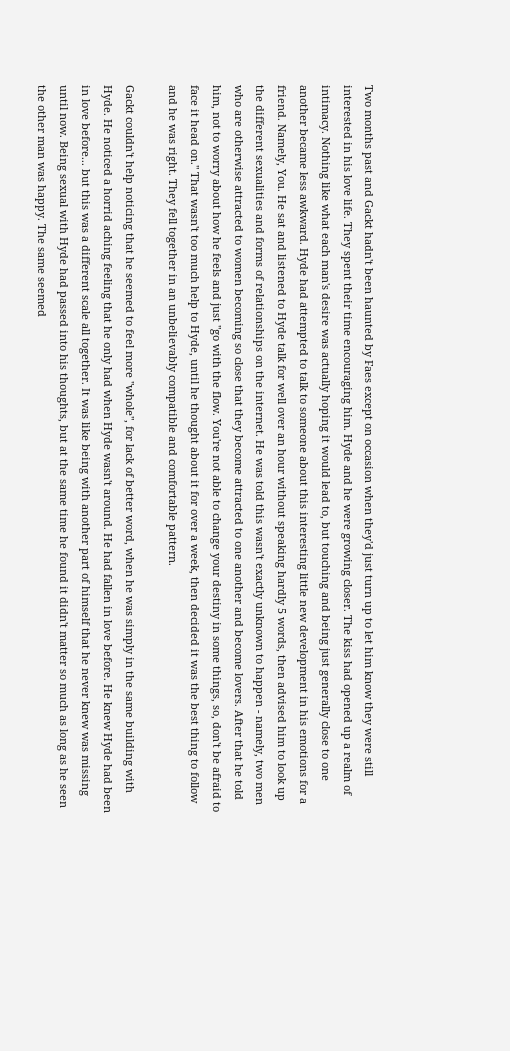Two months past and Gackt hadn't been haunted by Faes except on occasion when they'd just turn up to let him know they were still interested in his love life. They spent their time encouraging him. Hyde and he were growing closer. The kiss had opened up a realm of intimacy. Nothing like what each man's desire was actually hoping it would lead to, but touching and being just generally close to one another became less awkward. Hyde had attempted to talk to someone about this interesting little new development in his emotions for a friend. Namely, You. He sat and listened to Hyde talk for well over an hour without speaking hardly 5 words, then advised him to look up the different sexualities and forms of relationships on the internet. He was told this wasn't exactly unknown to happen - namely, two men who are otherwise attracted to women becoming so close that they become attracted to one another and become lovers. After that he told him, not to worry about how he feels and just "go with the flow. You're not able to change your destiny in some things, so, don't be afraid to face it head on." That wasn't too much help to Hyde, until he thought about it for over a week, then decided it was the best thing to follow and he was right. They fell together in an unbelievably compatible and comfortable pattern.

Gackt couldn't help noticing that he seemed to feel more "whole", for lack of better word, when he was simply in the same building with Hyde. He noticed a horrid aching feeling that he only had when Hyde wasn't around. He had fallen in love before. He knew Hyde had been in love before... but this was a different scale all together. It was like being with another part of himself that he never knew was missing until now. Being sexual with Hyde had passed into his thoughts, but at the same time he found it didn't matter so much as long as he seen the other man was happy. The same seemed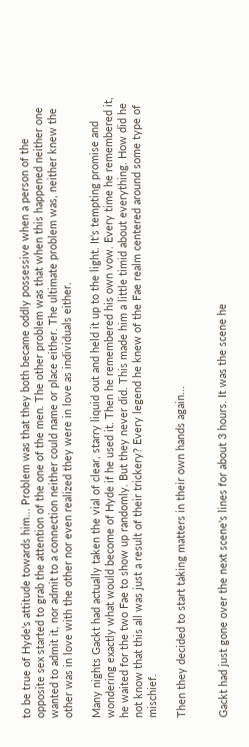to be true of Hyde's attitude towards him... Problem was that they both became oddly possessive when a person of the opposite sex started to grab the attention of the one of the men. The other problem was that when this happened neither one wanted to admit it, nor admit to a connection neither could name or place either. The ultimate problem was, neither knew the other was in love with the other nor even realized they were in love as individuals either.

Many nights Gackt had actually taken the vial of clear, starry liquid out and held it up to the light. It's tempting promise and wondering exactly what would become of Hyde if he used it. Then he remembered his own vow. Every time he remembered it, he waited for the two Fae to show up randomly. But they never did. This made him a little timid about everything. How did he not know that this all was just a result of their trickery? Every legend he knew of the Fae realm centered around some type of mischief.

Then they decided to start taking matters in their own hands again...


Gackt had just gone over the next scene's lines for about 3 hours. It was the scene he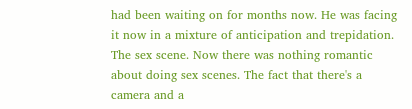had been waiting on for months now. He was facing it now in a mixture of anticipation and trepidation. The sex scene. Now there was nothing romantic about doing sex scenes. The fact that there's a camera and a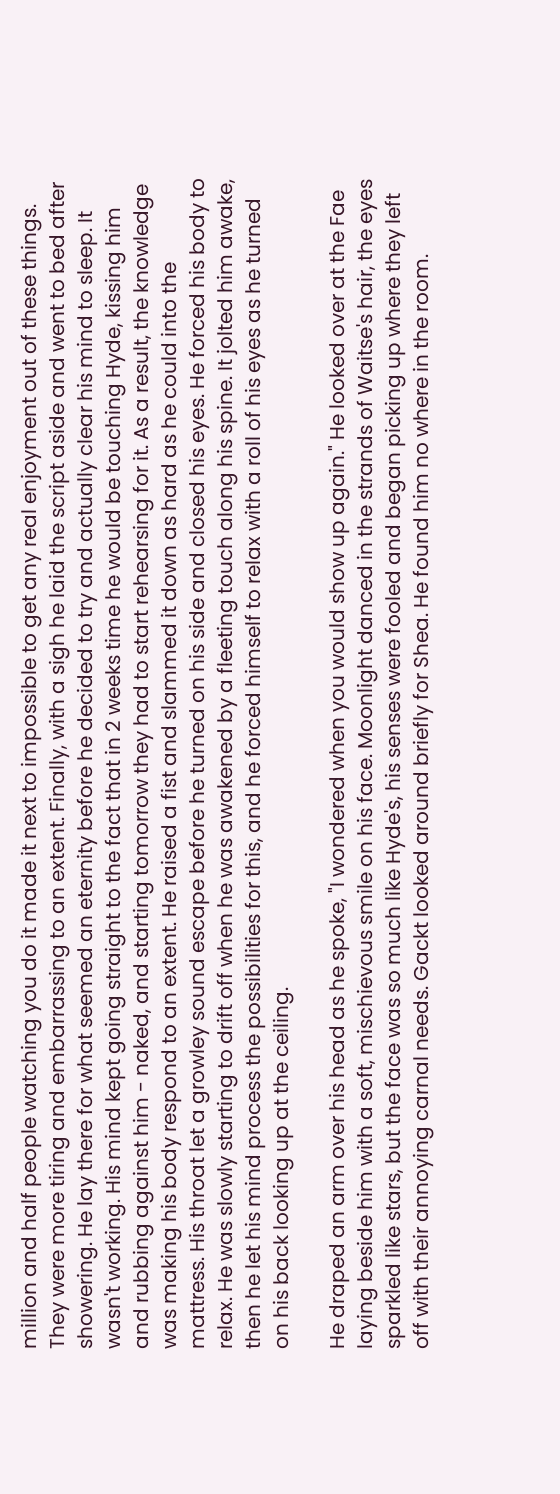million and half people watching you do it made it next to impossible to get any real enjoyment out of these things. They were more tiring and embarrassing to an extent. Finally, with a sigh he laid the script aside and went to bed after showering. He lay there for what seemed an eternity before he decided to try and actually clear his mind to sleep. It wasn't working. His mind kept going straight to the fact that in 2 weeks time he would be touching Hyde, kissing him and rubbing against him - naked, and starting tomorrow they had to start rehearsing for it. As a result, the knowledge was making his body respond to an extent. He raised a fist and slammed it down as hard as he could into the mattress. His throat let a growley sound escape before he turned on his side and closed his eyes. He forced his body to relax. He was slowly starting to drift off when he was awakened by a fleeting touch along his spine. It jolted him awake, then he let his mind process the possibilities for this, and he forced himself to relax with a roll of his eyes as he turned on his back looking up at the ceiling.

He draped an arm over his head as he spoke, "I wondered when you would show up again." He looked over at the Fae laying beside him with a soft, mischievous smile on his face. Moonlight danced in the strands of Waitse's hair, the eyes sparkled like stars, but the face was so much like Hyde's, his senses were fooled and began picking up where they left off with their annoying carnal needs. Gackt looked around briefly for Shea. He found him no where in the room.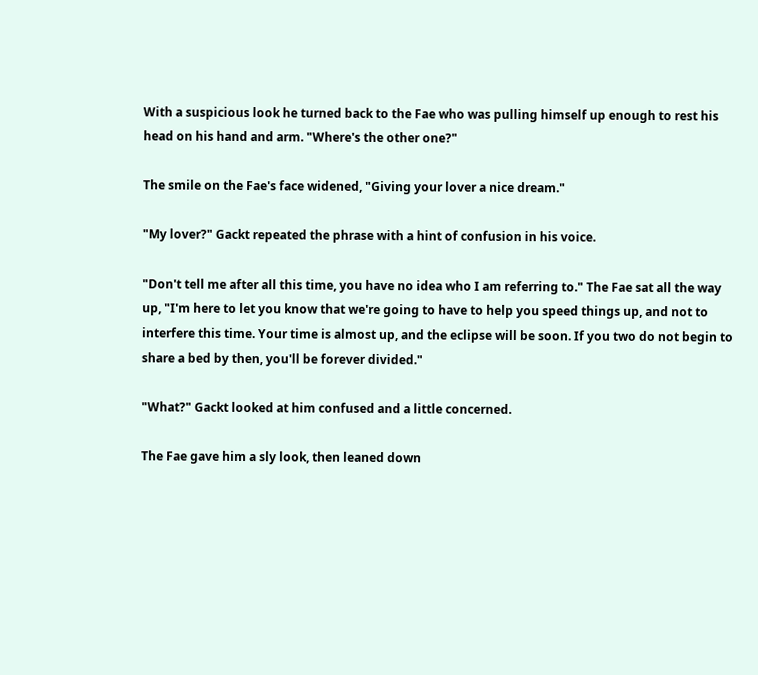With a suspicious look he turned back to the Fae who was pulling himself up enough to rest his head on his hand and arm. "Where's the other one?"

The smile on the Fae's face widened, "Giving your lover a nice dream."

"My lover?" Gackt repeated the phrase with a hint of confusion in his voice.

"Don't tell me after all this time, you have no idea who I am referring to." The Fae sat all the way up, "I'm here to let you know that we're going to have to help you speed things up, and not to interfere this time. Your time is almost up, and the eclipse will be soon. If you two do not begin to share a bed by then, you'll be forever divided."

"What?" Gackt looked at him confused and a little concerned.

The Fae gave him a sly look, then leaned down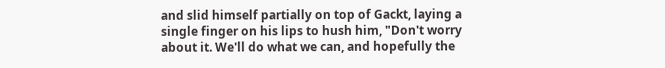and slid himself partially on top of Gackt, laying a single finger on his lips to hush him, "Don't worry about it. We'll do what we can, and hopefully the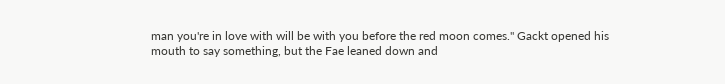man you're in love with will be with you before the red moon comes." Gackt opened his mouth to say something, but the Fae leaned down and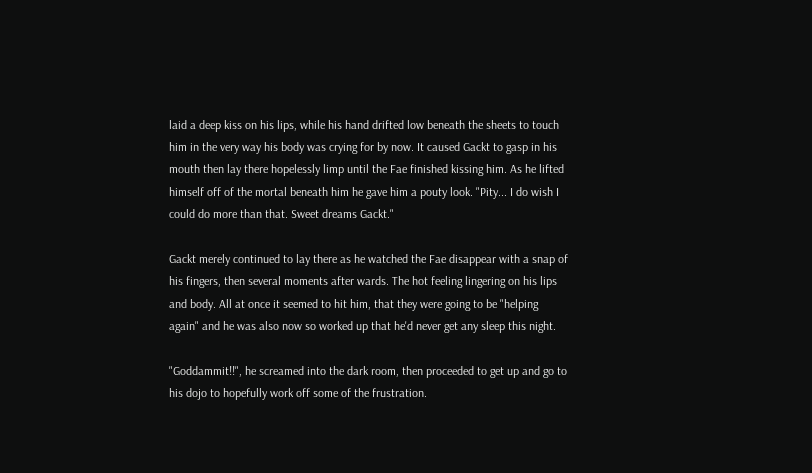laid a deep kiss on his lips, while his hand drifted low beneath the sheets to touch him in the very way his body was crying for by now. It caused Gackt to gasp in his mouth then lay there hopelessly limp until the Fae finished kissing him. As he lifted himself off of the mortal beneath him he gave him a pouty look. "Pity... I do wish I could do more than that. Sweet dreams Gackt."

Gackt merely continued to lay there as he watched the Fae disappear with a snap of his fingers, then several moments after wards. The hot feeling lingering on his lips and body. All at once it seemed to hit him, that they were going to be "helping again" and he was also now so worked up that he'd never get any sleep this night.

"Goddammit!!", he screamed into the dark room, then proceeded to get up and go to his dojo to hopefully work off some of the frustration.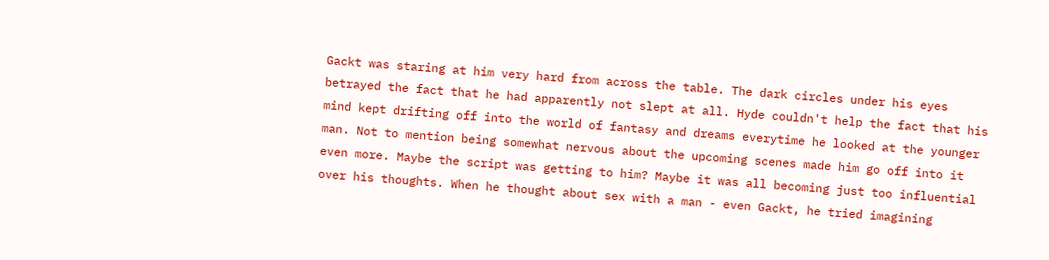Gackt was staring at him very hard from across the table. The dark circles under his eyes betrayed the fact that he had apparently not slept at all. Hyde couldn't help the fact that his mind kept drifting off into the world of fantasy and dreams everytime he looked at the younger man. Not to mention being somewhat nervous about the upcoming scenes made him go off into it even more. Maybe the script was getting to him? Maybe it was all becoming just too influential over his thoughts. When he thought about sex with a man - even Gackt, he tried imagining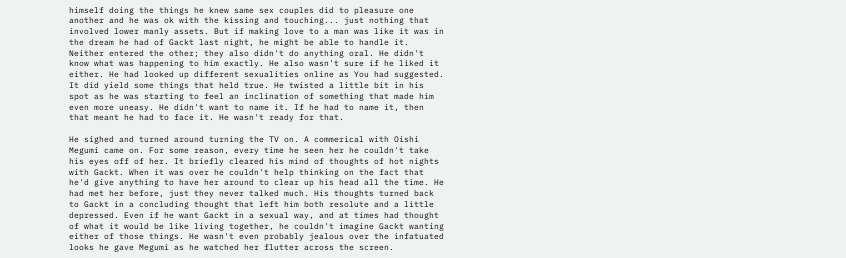himself doing the things he knew same sex couples did to pleasure one another and he was ok with the kissing and touching... just nothing that involved lower manly assets. But if making love to a man was like it was in the dream he had of Gackt last night, he might be able to handle it. Neither entered the other; they also didn't do anything oral. He didn't know what was happening to him exactly. He also wasn't sure if he liked it either. He had looked up different sexualities online as You had suggested. It did yield some things that held true. He twisted a little bit in his spot as he was starting to feel an inclination of something that made him even more uneasy. He didn't want to name it. If he had to name it, then that meant he had to face it. He wasn't ready for that.

He sighed and turned around turning the TV on. A commerical with Oishi Megumi came on. For some reason, every time he seen her he couldn't take his eyes off of her. It briefly cleared his mind of thoughts of hot nights with Gackt. When it was over he couldn't help thinking on the fact that he'd give anything to have her around to clear up his head all the time. He had met her before, just they never talked much. His thoughts turned back to Gackt in a concluding thought that left him both resolute and a little depressed. Even if he want Gackt in a sexual way, and at times had thought of what it would be like living together, he couldn't imagine Gackt wanting either of those things. He wasn't even probably jealous over the infatuated looks he gave Megumi as he watched her flutter across the screen.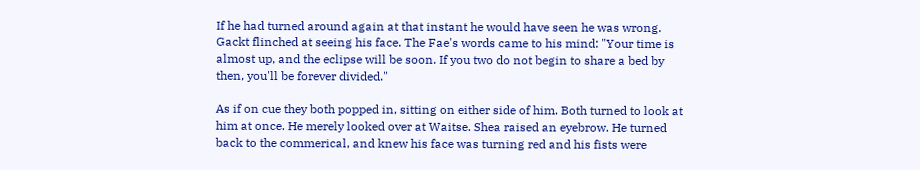If he had turned around again at that instant he would have seen he was wrong. Gackt flinched at seeing his face. The Fae's words came to his mind: "Your time is almost up, and the eclipse will be soon. If you two do not begin to share a bed by then, you'll be forever divided."

As if on cue they both popped in, sitting on either side of him. Both turned to look at him at once. He merely looked over at Waitse. Shea raised an eyebrow. He turned back to the commerical, and knew his face was turning red and his fists were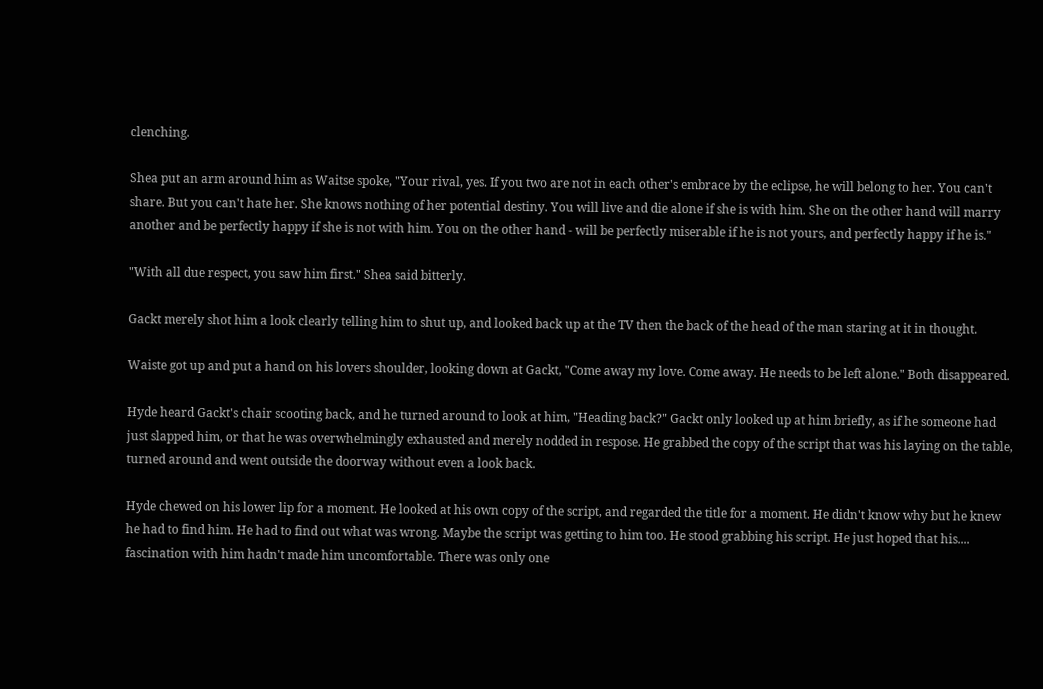clenching.

Shea put an arm around him as Waitse spoke, "Your rival, yes. If you two are not in each other's embrace by the eclipse, he will belong to her. You can't share. But you can't hate her. She knows nothing of her potential destiny. You will live and die alone if she is with him. She on the other hand will marry another and be perfectly happy if she is not with him. You on the other hand - will be perfectly miserable if he is not yours, and perfectly happy if he is."

"With all due respect, you saw him first." Shea said bitterly.

Gackt merely shot him a look clearly telling him to shut up, and looked back up at the TV then the back of the head of the man staring at it in thought.

Waiste got up and put a hand on his lovers shoulder, looking down at Gackt, "Come away my love. Come away. He needs to be left alone." Both disappeared.

Hyde heard Gackt's chair scooting back, and he turned around to look at him, "Heading back?" Gackt only looked up at him briefly, as if he someone had just slapped him, or that he was overwhelmingly exhausted and merely nodded in respose. He grabbed the copy of the script that was his laying on the table, turned around and went outside the doorway without even a look back.

Hyde chewed on his lower lip for a moment. He looked at his own copy of the script, and regarded the title for a moment. He didn't know why but he knew he had to find him. He had to find out what was wrong. Maybe the script was getting to him too. He stood grabbing his script. He just hoped that his.... fascination with him hadn't made him uncomfortable. There was only one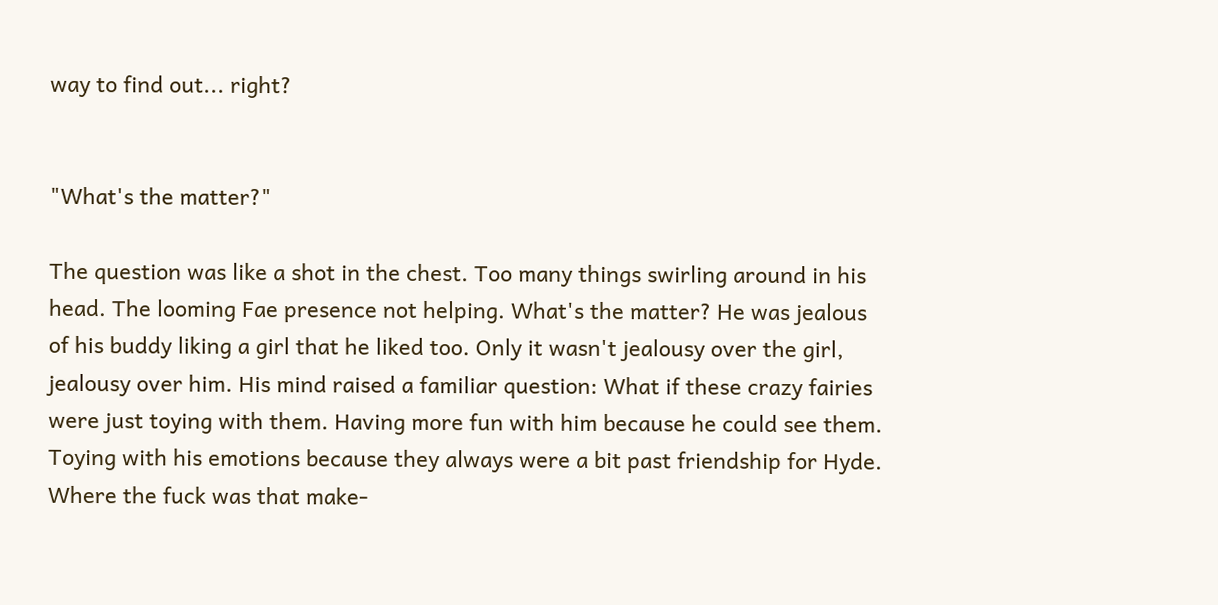way to find out... right?


"What's the matter?"

The question was like a shot in the chest. Too many things swirling around in his head. The looming Fae presence not helping. What's the matter? He was jealous of his buddy liking a girl that he liked too. Only it wasn't jealousy over the girl, jealousy over him. His mind raised a familiar question: What if these crazy fairies were just toying with them. Having more fun with him because he could see them. Toying with his emotions because they always were a bit past friendship for Hyde. Where the fuck was that make-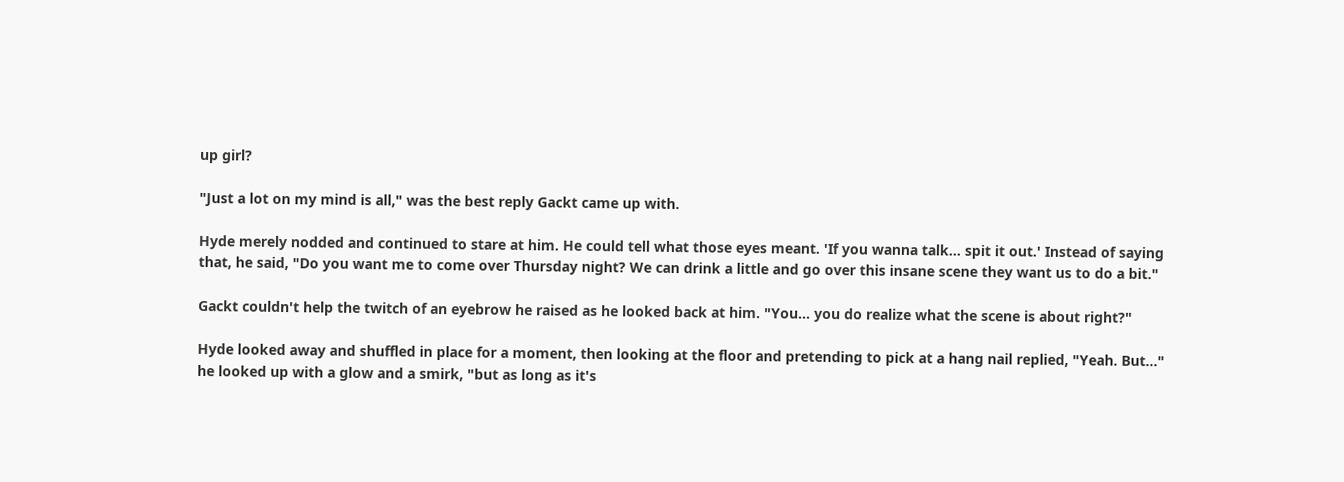up girl?

"Just a lot on my mind is all," was the best reply Gackt came up with.

Hyde merely nodded and continued to stare at him. He could tell what those eyes meant. 'If you wanna talk... spit it out.' Instead of saying that, he said, "Do you want me to come over Thursday night? We can drink a little and go over this insane scene they want us to do a bit."

Gackt couldn't help the twitch of an eyebrow he raised as he looked back at him. "You... you do realize what the scene is about right?"

Hyde looked away and shuffled in place for a moment, then looking at the floor and pretending to pick at a hang nail replied, "Yeah. But..." he looked up with a glow and a smirk, "but as long as it's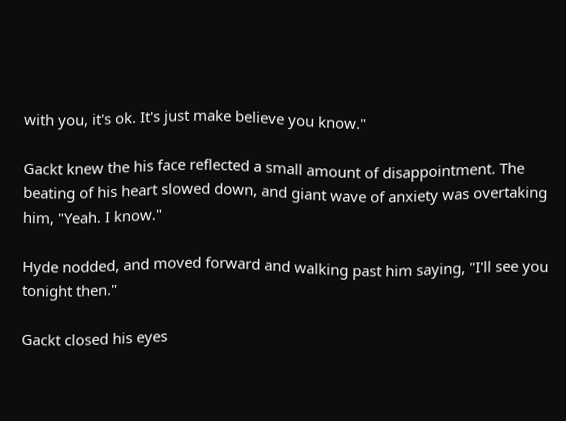with you, it's ok. It's just make believe you know."

Gackt knew the his face reflected a small amount of disappointment. The beating of his heart slowed down, and giant wave of anxiety was overtaking him, "Yeah. I know."

Hyde nodded, and moved forward and walking past him saying, "I'll see you tonight then."

Gackt closed his eyes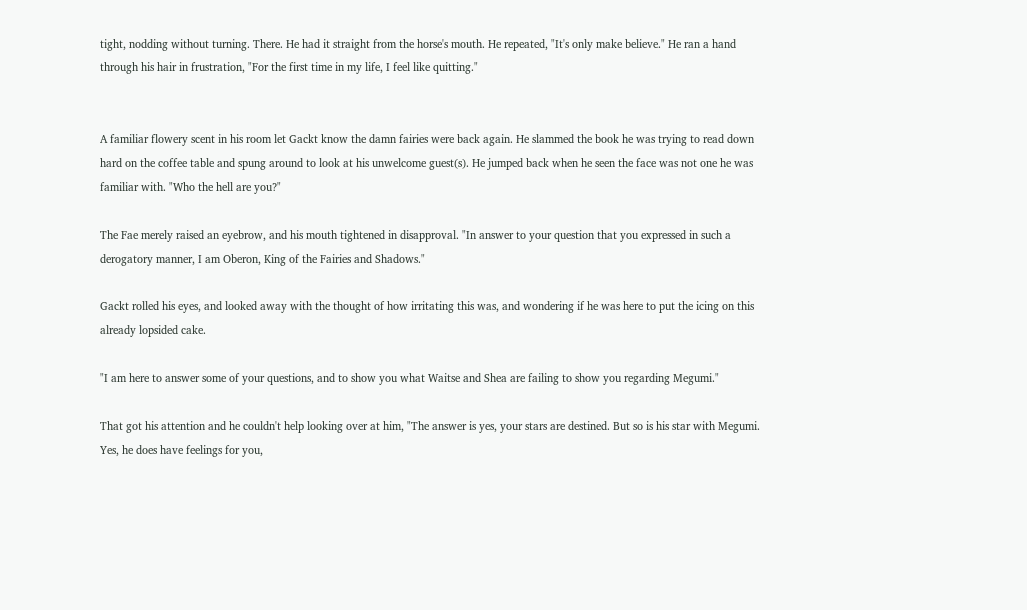tight, nodding without turning. There. He had it straight from the horse's mouth. He repeated, "It's only make believe." He ran a hand through his hair in frustration, "For the first time in my life, I feel like quitting."


A familiar flowery scent in his room let Gackt know the damn fairies were back again. He slammed the book he was trying to read down hard on the coffee table and spung around to look at his unwelcome guest(s). He jumped back when he seen the face was not one he was familiar with. "Who the hell are you?"

The Fae merely raised an eyebrow, and his mouth tightened in disapproval. "In answer to your question that you expressed in such a derogatory manner, I am Oberon, King of the Fairies and Shadows."

Gackt rolled his eyes, and looked away with the thought of how irritating this was, and wondering if he was here to put the icing on this already lopsided cake.

"I am here to answer some of your questions, and to show you what Waitse and Shea are failing to show you regarding Megumi."

That got his attention and he couldn't help looking over at him, "The answer is yes, your stars are destined. But so is his star with Megumi. Yes, he does have feelings for you,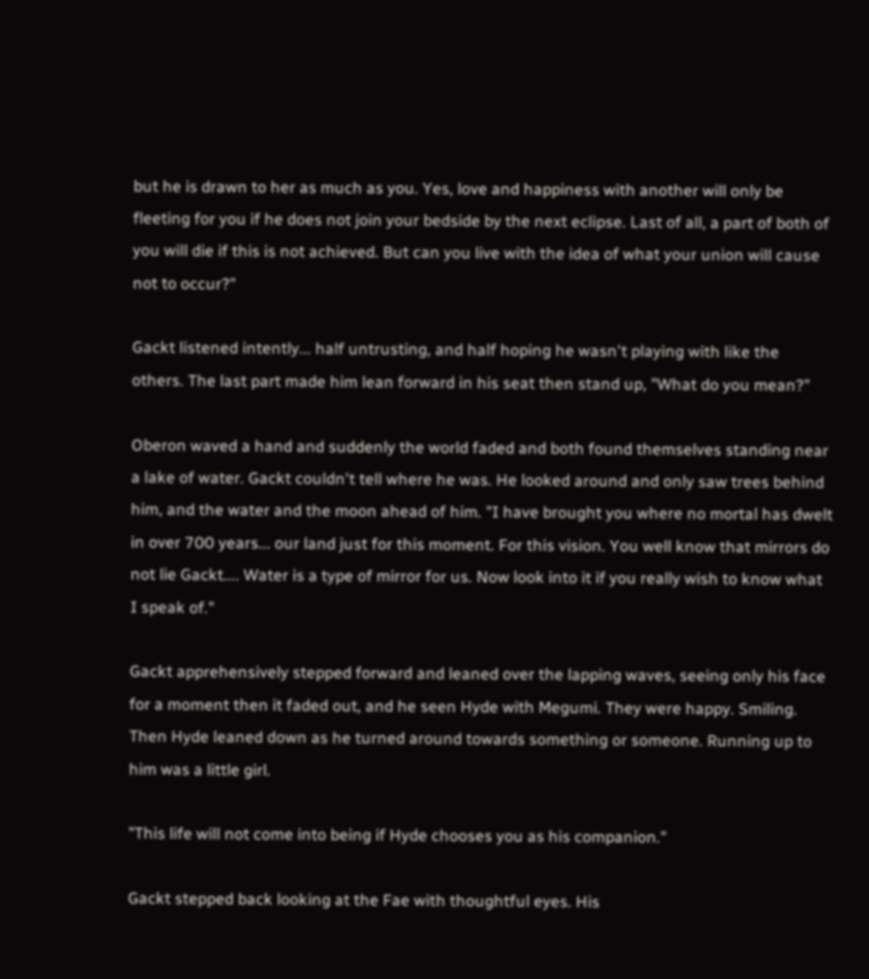but he is drawn to her as much as you. Yes, love and happiness with another will only be fleeting for you if he does not join your bedside by the next eclipse. Last of all, a part of both of you will die if this is not achieved. But can you live with the idea of what your union will cause not to occur?"

Gackt listened intently... half untrusting, and half hoping he wasn't playing with like the others. The last part made him lean forward in his seat then stand up, "What do you mean?"

Oberon waved a hand and suddenly the world faded and both found themselves standing near a lake of water. Gackt couldn't tell where he was. He looked around and only saw trees behind him, and the water and the moon ahead of him. "I have brought you where no mortal has dwelt in over 700 years... our land just for this moment. For this vision. You well know that mirrors do not lie Gackt.... Water is a type of mirror for us. Now look into it if you really wish to know what I speak of."

Gackt apprehensively stepped forward and leaned over the lapping waves, seeing only his face for a moment then it faded out, and he seen Hyde with Megumi. They were happy. Smiling. Then Hyde leaned down as he turned around towards something or someone. Running up to him was a little girl.

"This life will not come into being if Hyde chooses you as his companion."

Gackt stepped back looking at the Fae with thoughtful eyes. His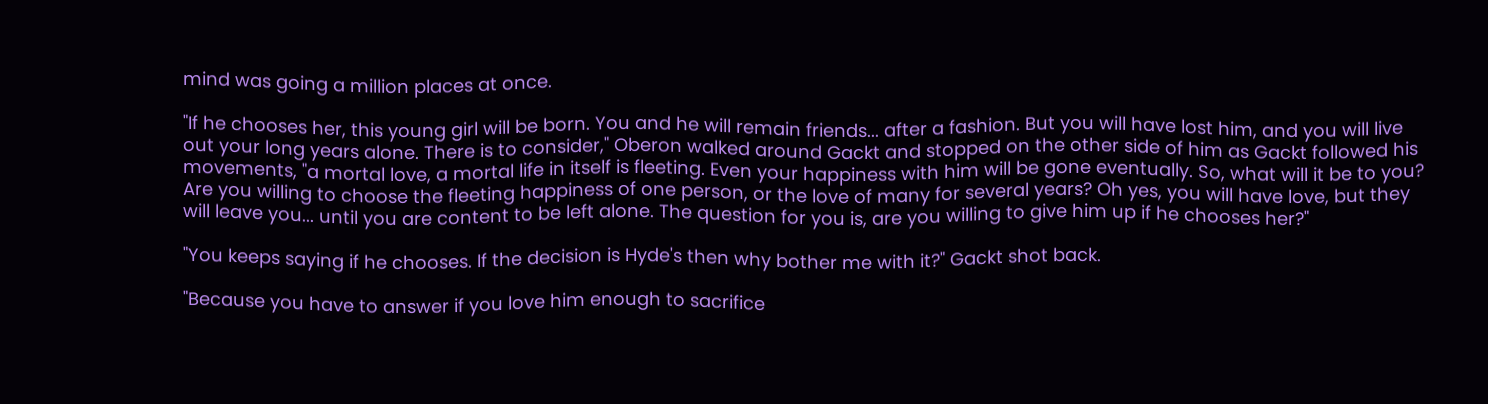mind was going a million places at once.

"If he chooses her, this young girl will be born. You and he will remain friends... after a fashion. But you will have lost him, and you will live out your long years alone. There is to consider," Oberon walked around Gackt and stopped on the other side of him as Gackt followed his movements, "a mortal love, a mortal life in itself is fleeting. Even your happiness with him will be gone eventually. So, what will it be to you? Are you willing to choose the fleeting happiness of one person, or the love of many for several years? Oh yes, you will have love, but they will leave you... until you are content to be left alone. The question for you is, are you willing to give him up if he chooses her?"

"You keeps saying if he chooses. If the decision is Hyde's then why bother me with it?" Gackt shot back.

"Because you have to answer if you love him enough to sacrifice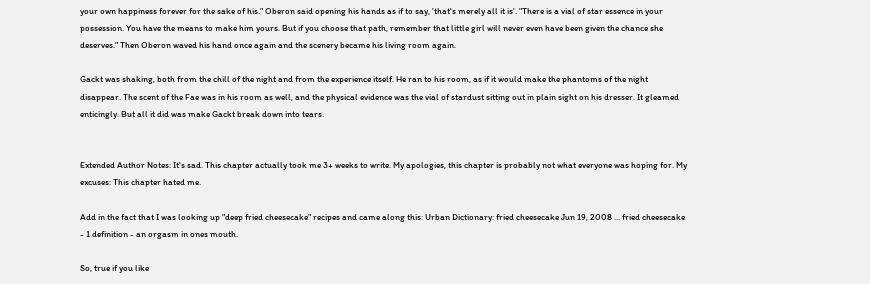your own happiness forever for the sake of his." Oberon said opening his hands as if to say, 'that's merely all it is'. "There is a vial of star essence in your possession. You have the means to make him yours. But if you choose that path, remember that little girl will never even have been given the chance she deserves." Then Oberon waved his hand once again and the scenery became his living room again.

Gackt was shaking, both from the chill of the night and from the experience itself. He ran to his room, as if it would make the phantoms of the night disappear. The scent of the Fae was in his room as well, and the physical evidence was the vial of stardust sitting out in plain sight on his dresser. It gleamed enticingly. But all it did was make Gackt break down into tears.


Extended Author Notes: It's sad. This chapter actually took me 3+ weeks to write. My apologies, this chapter is probably not what everyone was hoping for. My excuses: This chapter hated me.

Add in the fact that I was looking up "deep fried cheesecake" recipes and came along this: Urban Dictionary: fried cheesecake Jun 19, 2008 ... fried cheesecake - 1 definition - an orgasm in ones mouth.

So, true if you like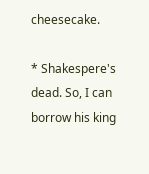cheesecake.

* Shakespere's dead. So, I can borrow his king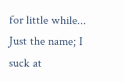for little while... Just the name; I suck at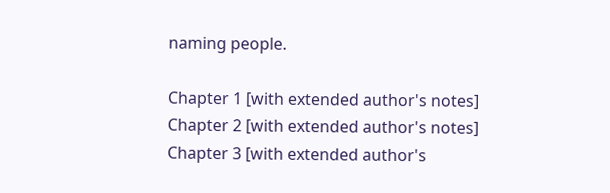naming people.

Chapter 1 [with extended author's notes]
Chapter 2 [with extended author's notes]
Chapter 3 [with extended author's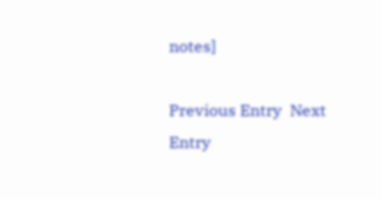notes]

Previous Entry  Next Entry